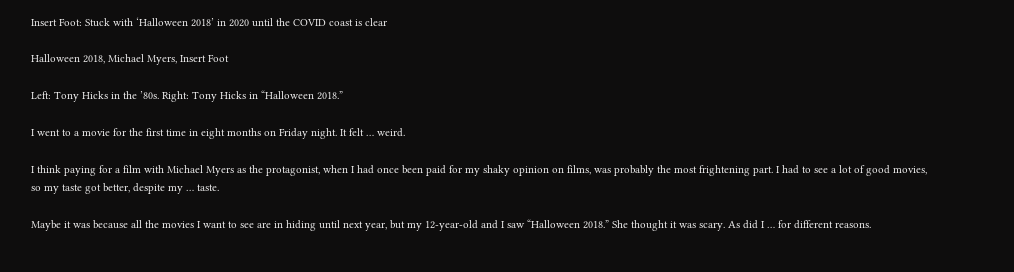Insert Foot: Stuck with ‘Halloween 2018’ in 2020 until the COVID coast is clear

Halloween 2018, Michael Myers, Insert Foot

Left: Tony Hicks in the ’80s. Right: Tony Hicks in “Halloween 2018.”

I went to a movie for the first time in eight months on Friday night. It felt … weird.

I think paying for a film with Michael Myers as the protagonist, when I had once been paid for my shaky opinion on films, was probably the most frightening part. I had to see a lot of good movies, so my taste got better, despite my … taste.

Maybe it was because all the movies I want to see are in hiding until next year, but my 12-year-old and I saw “Halloween 2018.” She thought it was scary. As did I … for different reasons.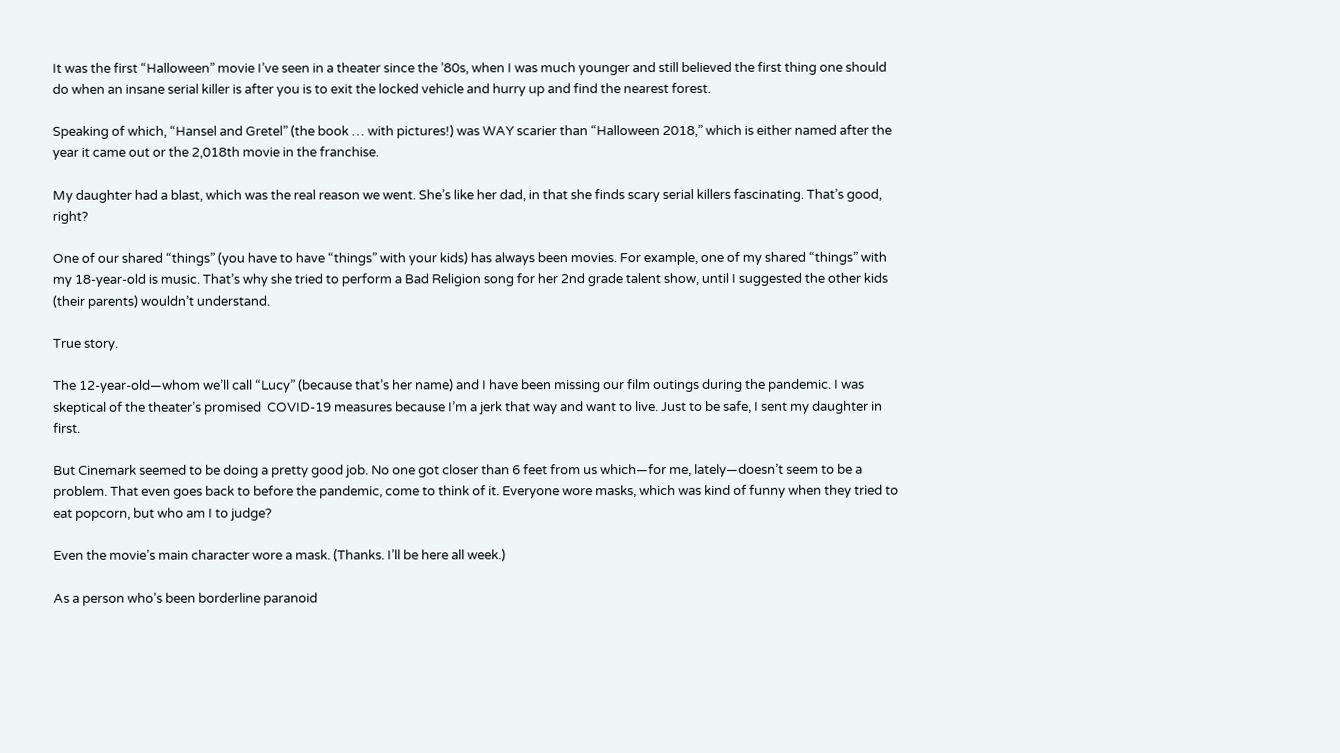It was the first “Halloween” movie I’ve seen in a theater since the ’80s, when I was much younger and still believed the first thing one should do when an insane serial killer is after you is to exit the locked vehicle and hurry up and find the nearest forest.

Speaking of which, “Hansel and Gretel” (the book … with pictures!) was WAY scarier than “Halloween 2018,” which is either named after the year it came out or the 2,018th movie in the franchise.

My daughter had a blast, which was the real reason we went. She’s like her dad, in that she finds scary serial killers fascinating. That’s good, right?

One of our shared “things” (you have to have “things” with your kids) has always been movies. For example, one of my shared “things” with my 18-year-old is music. That’s why she tried to perform a Bad Religion song for her 2nd grade talent show, until I suggested the other kids (their parents) wouldn’t understand.

True story.

The 12-year-old—whom we’ll call “Lucy” (because that’s her name) and I have been missing our film outings during the pandemic. I was skeptical of the theater’s promised  COVID-19 measures because I’m a jerk that way and want to live. Just to be safe, I sent my daughter in first.

But Cinemark seemed to be doing a pretty good job. No one got closer than 6 feet from us which—for me, lately—doesn’t seem to be a problem. That even goes back to before the pandemic, come to think of it. Everyone wore masks, which was kind of funny when they tried to eat popcorn, but who am I to judge?

Even the movie’s main character wore a mask. (Thanks. I’ll be here all week.)

As a person who’s been borderline paranoid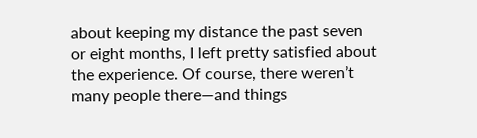about keeping my distance the past seven or eight months, I left pretty satisfied about the experience. Of course, there weren’t many people there—and things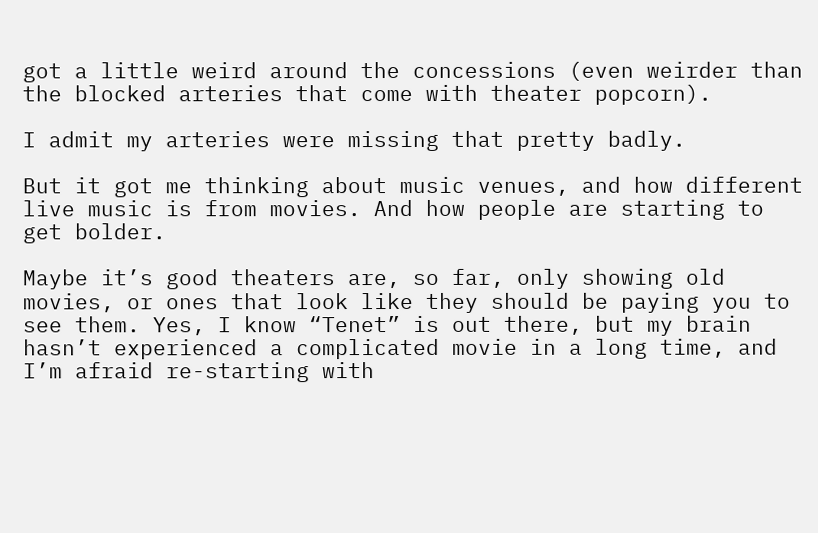got a little weird around the concessions (even weirder than the blocked arteries that come with theater popcorn).

I admit my arteries were missing that pretty badly.

But it got me thinking about music venues, and how different live music is from movies. And how people are starting to get bolder.

Maybe it’s good theaters are, so far, only showing old movies, or ones that look like they should be paying you to see them. Yes, I know “Tenet” is out there, but my brain hasn’t experienced a complicated movie in a long time, and I’m afraid re-starting with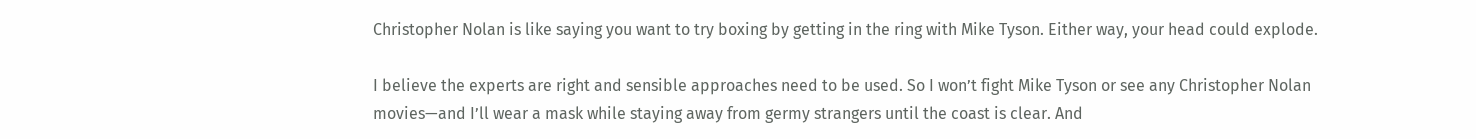Christopher Nolan is like saying you want to try boxing by getting in the ring with Mike Tyson. Either way, your head could explode.

I believe the experts are right and sensible approaches need to be used. So I won’t fight Mike Tyson or see any Christopher Nolan movies—and I’ll wear a mask while staying away from germy strangers until the coast is clear. And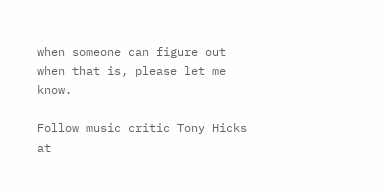when someone can figure out when that is, please let me know.

Follow music critic Tony Hicks at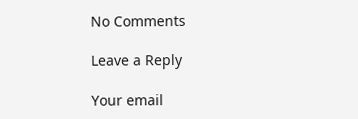No Comments

Leave a Reply

Your email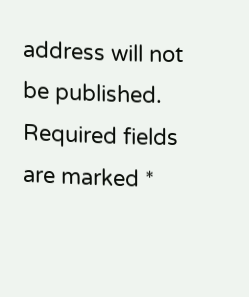address will not be published. Required fields are marked *